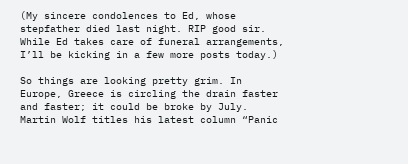(My sincere condolences to Ed, whose stepfather died last night. RIP good sir. While Ed takes care of funeral arrangements, I’ll be kicking in a few more posts today.)

So things are looking pretty grim. In Europe, Greece is circling the drain faster and faster; it could be broke by July. Martin Wolf titles his latest column “Panic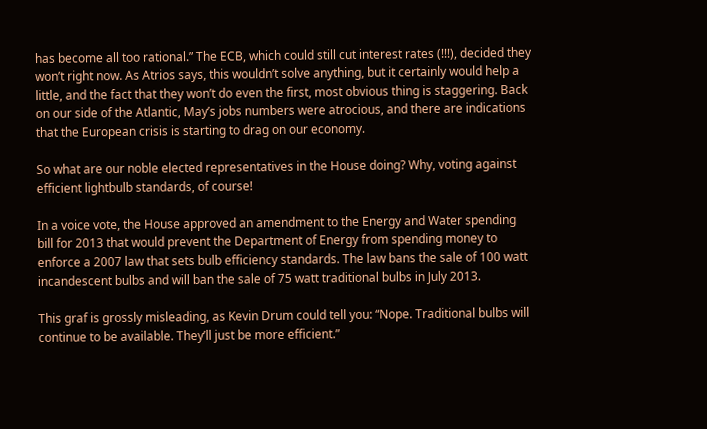has become all too rational.” The ECB, which could still cut interest rates (!!!), decided they won’t right now. As Atrios says, this wouldn’t solve anything, but it certainly would help a little, and the fact that they won’t do even the first, most obvious thing is staggering. Back on our side of the Atlantic, May’s jobs numbers were atrocious, and there are indications that the European crisis is starting to drag on our economy.

So what are our noble elected representatives in the House doing? Why, voting against efficient lightbulb standards, of course!

In a voice vote, the House approved an amendment to the Energy and Water spending bill for 2013 that would prevent the Department of Energy from spending money to enforce a 2007 law that sets bulb efficiency standards. The law bans the sale of 100 watt incandescent bulbs and will ban the sale of 75 watt traditional bulbs in July 2013.

This graf is grossly misleading, as Kevin Drum could tell you: “Nope. Traditional bulbs will continue to be available. They’ll just be more efficient.”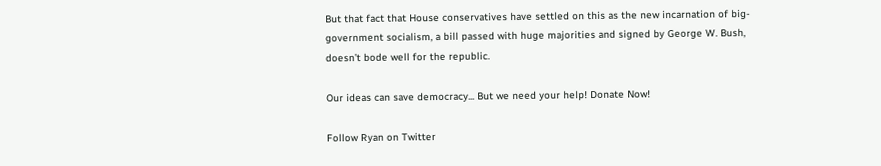But that fact that House conservatives have settled on this as the new incarnation of big-government socialism, a bill passed with huge majorities and signed by George W. Bush, doesn’t bode well for the republic.

Our ideas can save democracy... But we need your help! Donate Now!

Follow Ryan on Twitter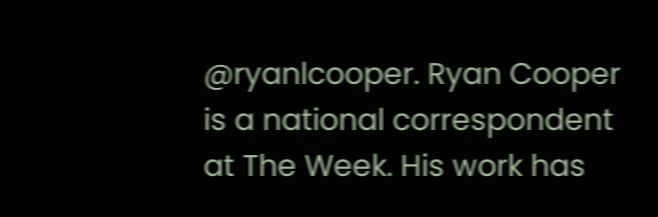@ryanlcooper. Ryan Cooper is a national correspondent at The Week. His work has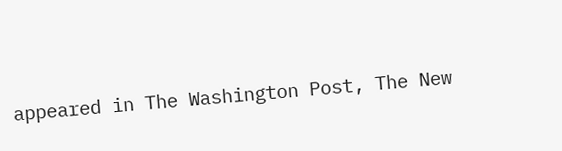appeared in The Washington Post, The New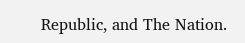Republic, and The Nation.